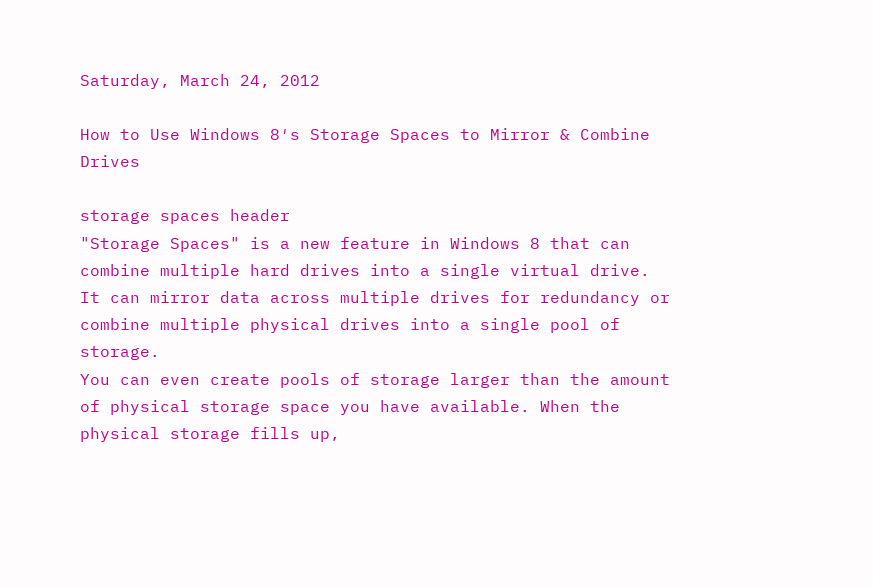Saturday, March 24, 2012

How to Use Windows 8′s Storage Spaces to Mirror & Combine Drives

storage spaces header
"Storage Spaces" is a new feature in Windows 8 that can combine multiple hard drives into a single virtual drive. It can mirror data across multiple drives for redundancy or combine multiple physical drives into a single pool of storage.
You can even create pools of storage larger than the amount of physical storage space you have available. When the physical storage fills up,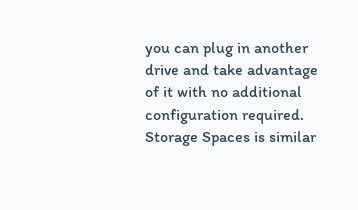you can plug in another drive and take advantage of it with no additional configuration required. Storage Spaces is similar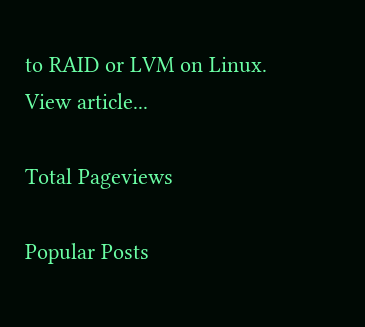to RAID or LVM on Linux.
View article...

Total Pageviews

Popular Posts